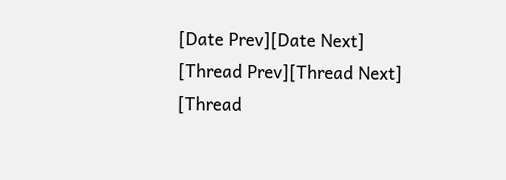[Date Prev][Date Next]   [Thread Prev][Thread Next]   [Thread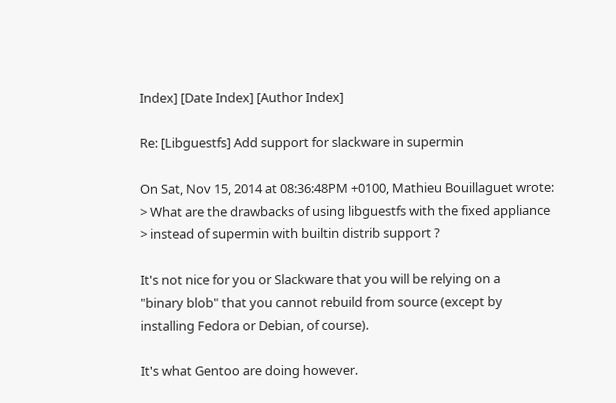Index] [Date Index] [Author Index]

Re: [Libguestfs] Add support for slackware in supermin

On Sat, Nov 15, 2014 at 08:36:48PM +0100, Mathieu Bouillaguet wrote:
> What are the drawbacks of using libguestfs with the fixed appliance
> instead of supermin with builtin distrib support ?

It's not nice for you or Slackware that you will be relying on a
"binary blob" that you cannot rebuild from source (except by
installing Fedora or Debian, of course).

It's what Gentoo are doing however.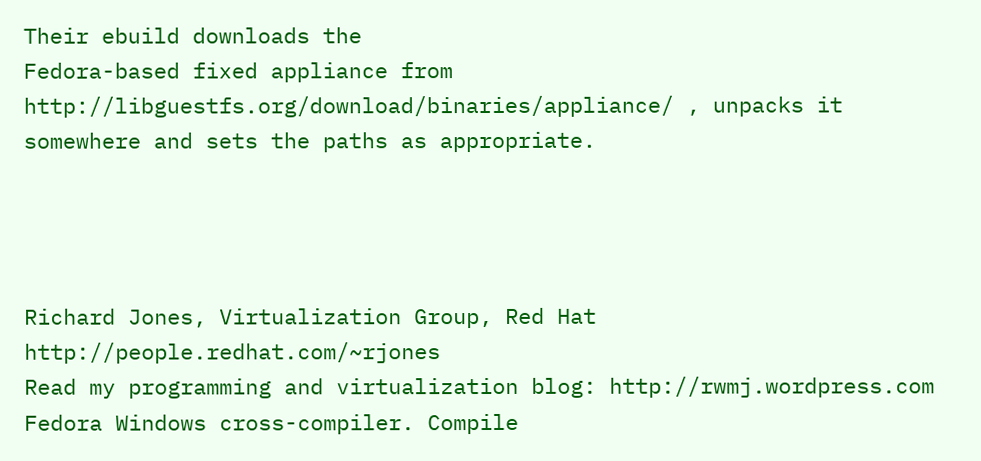Their ebuild downloads the
Fedora-based fixed appliance from
http://libguestfs.org/download/binaries/appliance/ , unpacks it
somewhere and sets the paths as appropriate.




Richard Jones, Virtualization Group, Red Hat http://people.redhat.com/~rjones
Read my programming and virtualization blog: http://rwmj.wordpress.com
Fedora Windows cross-compiler. Compile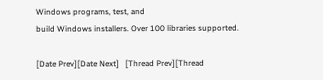Windows programs, test, and
build Windows installers. Over 100 libraries supported.

[Date Prev][Date Next]   [Thread Prev][Thread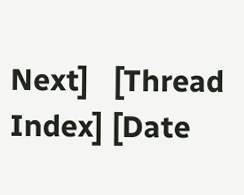Next]   [Thread Index] [Date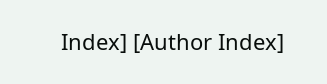Index] [Author Index]